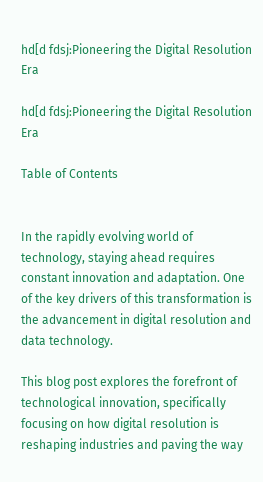hd[d fdsj:Pioneering the Digital Resolution Era

hd[d fdsj:Pioneering the Digital Resolution Era

Table of Contents


In the rapidly evolving world of technology, staying ahead requires constant innovation and adaptation. One of the key drivers of this transformation is the advancement in digital resolution and data technology.

This blog post explores the forefront of technological innovation, specifically focusing on how digital resolution is reshaping industries and paving the way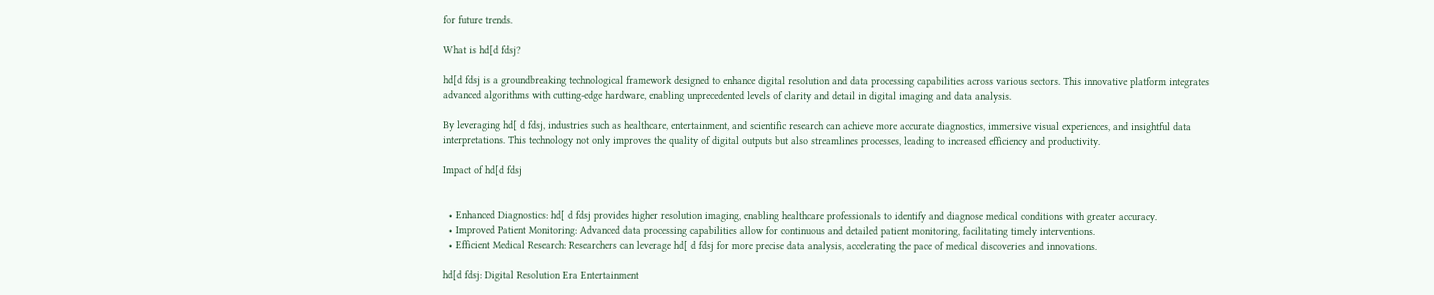for future trends.

What is hd[d fdsj?

hd[d fdsj is a groundbreaking technological framework designed to enhance digital resolution and data processing capabilities across various sectors. This innovative platform integrates advanced algorithms with cutting-edge hardware, enabling unprecedented levels of clarity and detail in digital imaging and data analysis.

By leveraging hd[ d fdsj, industries such as healthcare, entertainment, and scientific research can achieve more accurate diagnostics, immersive visual experiences, and insightful data interpretations. This technology not only improves the quality of digital outputs but also streamlines processes, leading to increased efficiency and productivity.

Impact of hd[d fdsj


  • Enhanced Diagnostics: hd[ d fdsj provides higher resolution imaging, enabling healthcare professionals to identify and diagnose medical conditions with greater accuracy.
  • Improved Patient Monitoring: Advanced data processing capabilities allow for continuous and detailed patient monitoring, facilitating timely interventions.
  • Efficient Medical Research: Researchers can leverage hd[ d fdsj for more precise data analysis, accelerating the pace of medical discoveries and innovations.

hd[d fdsj: Digital Resolution Era Entertainment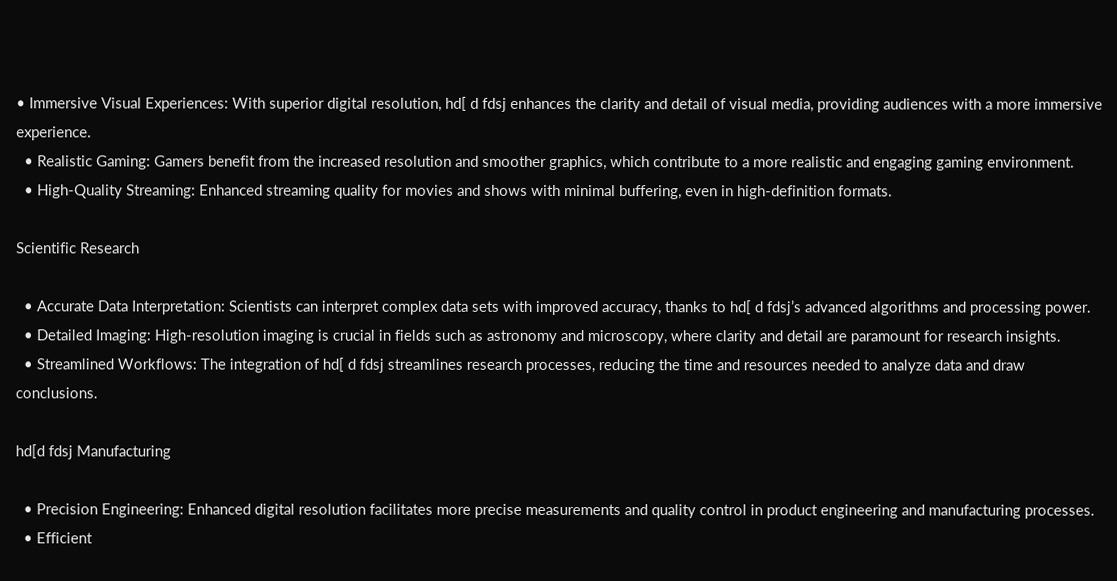• Immersive Visual Experiences: With superior digital resolution, hd[ d fdsj enhances the clarity and detail of visual media, providing audiences with a more immersive experience.
  • Realistic Gaming: Gamers benefit from the increased resolution and smoother graphics, which contribute to a more realistic and engaging gaming environment.
  • High-Quality Streaming: Enhanced streaming quality for movies and shows with minimal buffering, even in high-definition formats.

Scientific Research

  • Accurate Data Interpretation: Scientists can interpret complex data sets with improved accuracy, thanks to hd[ d fdsj’s advanced algorithms and processing power.
  • Detailed Imaging: High-resolution imaging is crucial in fields such as astronomy and microscopy, where clarity and detail are paramount for research insights.
  • Streamlined Workflows: The integration of hd[ d fdsj streamlines research processes, reducing the time and resources needed to analyze data and draw conclusions.

hd[d fdsj Manufacturing

  • Precision Engineering: Enhanced digital resolution facilitates more precise measurements and quality control in product engineering and manufacturing processes.
  • Efficient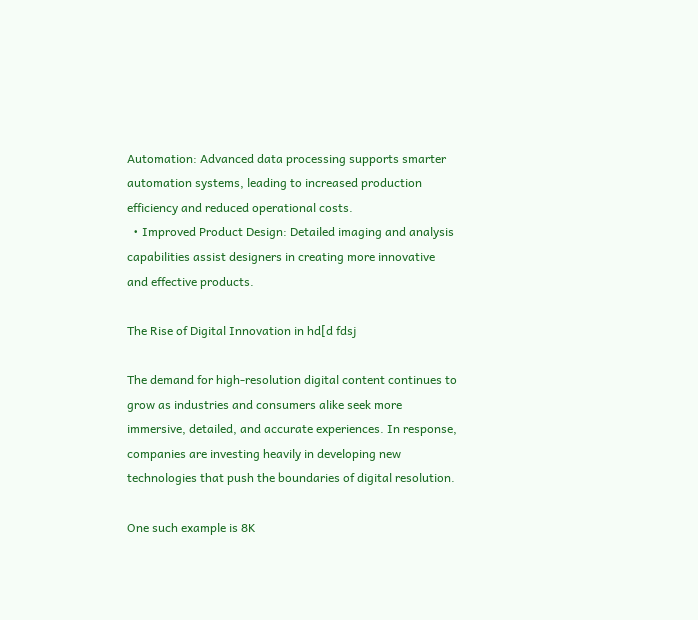Automation: Advanced data processing supports smarter automation systems, leading to increased production efficiency and reduced operational costs.
  • Improved Product Design: Detailed imaging and analysis capabilities assist designers in creating more innovative and effective products.

The Rise of Digital Innovation in hd[d fdsj

The demand for high-resolution digital content continues to grow as industries and consumers alike seek more immersive, detailed, and accurate experiences. In response, companies are investing heavily in developing new technologies that push the boundaries of digital resolution.

One such example is 8K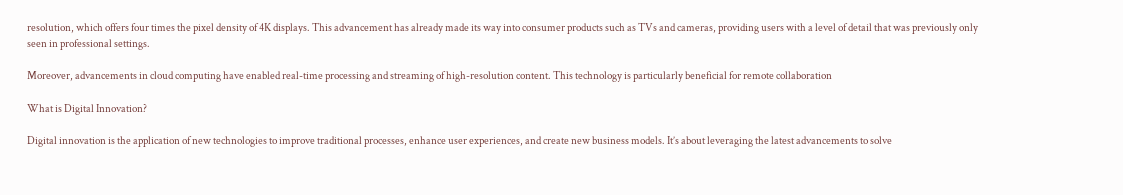resolution, which offers four times the pixel density of 4K displays. This advancement has already made its way into consumer products such as TVs and cameras, providing users with a level of detail that was previously only seen in professional settings.

Moreover, advancements in cloud computing have enabled real-time processing and streaming of high-resolution content. This technology is particularly beneficial for remote collaboration

What is Digital Innovation?

Digital innovation is the application of new technologies to improve traditional processes, enhance user experiences, and create new business models. It’s about leveraging the latest advancements to solve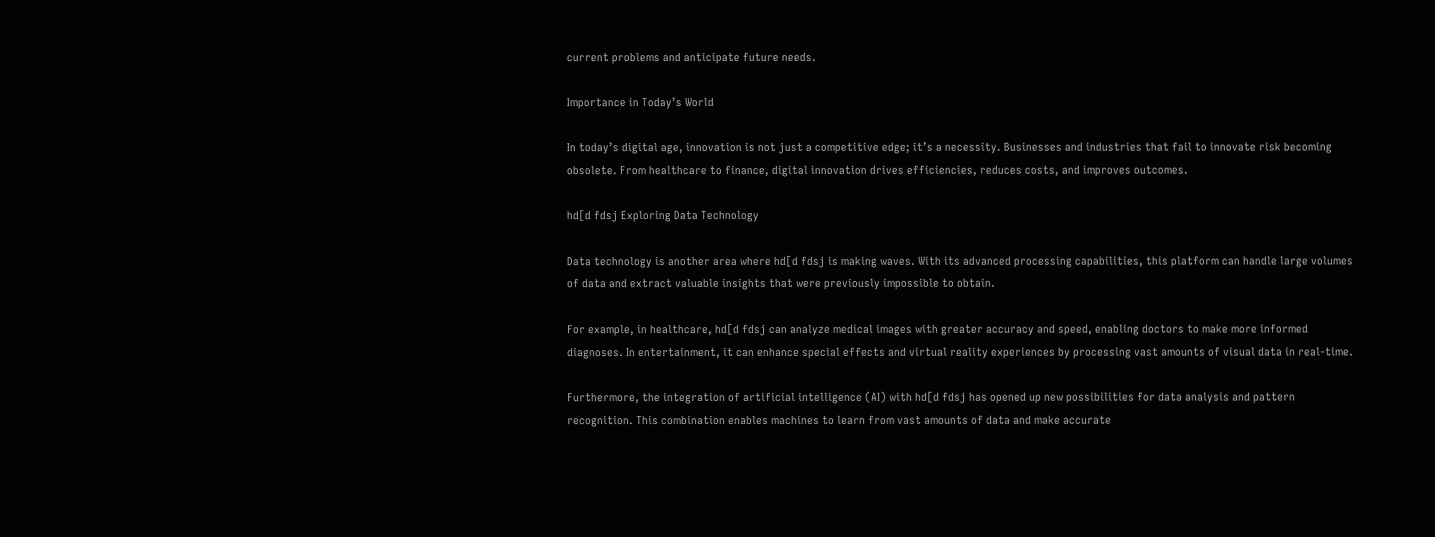current problems and anticipate future needs.

Importance in Today’s World

In today’s digital age, innovation is not just a competitive edge; it’s a necessity. Businesses and industries that fail to innovate risk becoming obsolete. From healthcare to finance, digital innovation drives efficiencies, reduces costs, and improves outcomes.

hd[d fdsj Exploring Data Technology

Data technology is another area where hd[d fdsj is making waves. With its advanced processing capabilities, this platform can handle large volumes of data and extract valuable insights that were previously impossible to obtain.

For example, in healthcare, hd[d fdsj can analyze medical images with greater accuracy and speed, enabling doctors to make more informed diagnoses. In entertainment, it can enhance special effects and virtual reality experiences by processing vast amounts of visual data in real-time.

Furthermore, the integration of artificial intelligence (AI) with hd[d fdsj has opened up new possibilities for data analysis and pattern recognition. This combination enables machines to learn from vast amounts of data and make accurate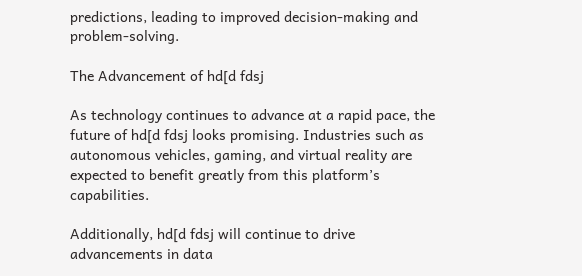predictions, leading to improved decision-making and problem-solving.

The Advancement of hd[d fdsj

As technology continues to advance at a rapid pace, the future of hd[d fdsj looks promising. Industries such as autonomous vehicles, gaming, and virtual reality are expected to benefit greatly from this platform’s capabilities.

Additionally, hd[d fdsj will continue to drive advancements in data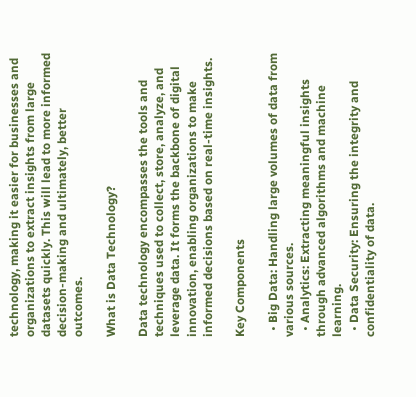technology, making it easier for businesses and organizations to extract insights from large datasets quickly. This will lead to more informed decision-making and ultimately, better outcomes.

What is Data Technology?

Data technology encompasses the tools and techniques used to collect, store, analyze, and leverage data. It forms the backbone of digital innovation, enabling organizations to make informed decisions based on real-time insights.

Key Components

  • Big Data: Handling large volumes of data from various sources.
  • Analytics: Extracting meaningful insights through advanced algorithms and machine learning.
  • Data Security: Ensuring the integrity and confidentiality of data.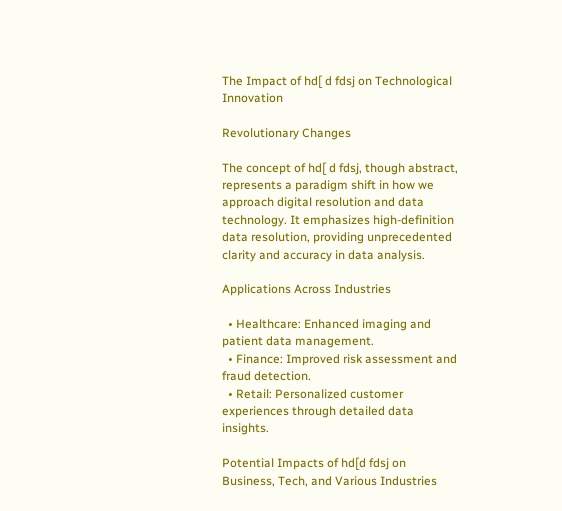The Impact of hd[ d fdsj on Technological Innovation

Revolutionary Changes

The concept of hd[ d fdsj, though abstract, represents a paradigm shift in how we approach digital resolution and data technology. It emphasizes high-definition data resolution, providing unprecedented clarity and accuracy in data analysis.

Applications Across Industries

  • Healthcare: Enhanced imaging and patient data management.
  • Finance: Improved risk assessment and fraud detection.
  • Retail: Personalized customer experiences through detailed data insights.

Potential Impacts of hd[d fdsj on Business, Tech, and Various Industries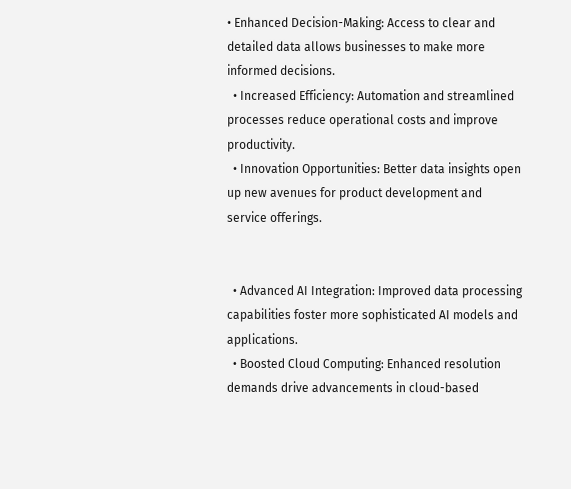• Enhanced Decision-Making: Access to clear and detailed data allows businesses to make more informed decisions.
  • Increased Efficiency: Automation and streamlined processes reduce operational costs and improve productivity.
  • Innovation Opportunities: Better data insights open up new avenues for product development and service offerings.


  • Advanced AI Integration: Improved data processing capabilities foster more sophisticated AI models and applications.
  • Boosted Cloud Computing: Enhanced resolution demands drive advancements in cloud-based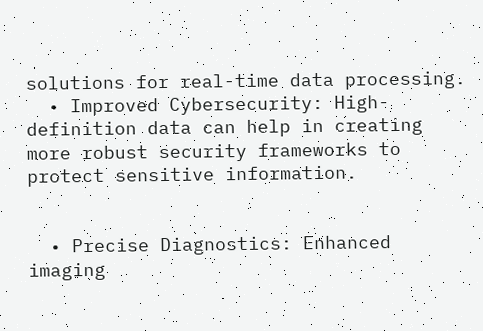solutions for real-time data processing.
  • Improved Cybersecurity: High-definition data can help in creating more robust security frameworks to protect sensitive information.


  • Precise Diagnostics: Enhanced imaging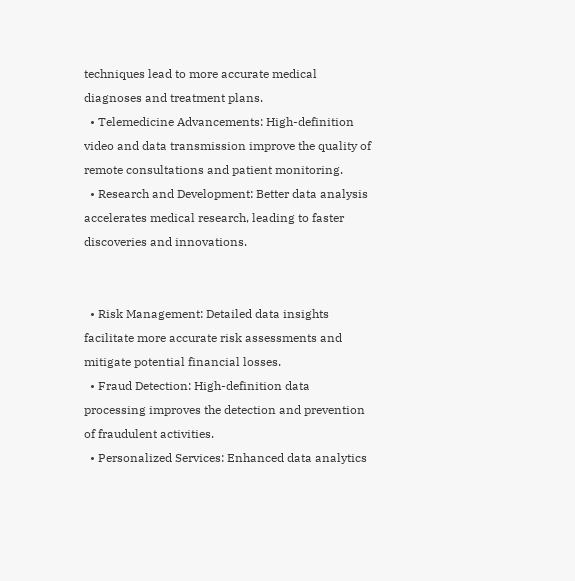techniques lead to more accurate medical diagnoses and treatment plans.
  • Telemedicine Advancements: High-definition video and data transmission improve the quality of remote consultations and patient monitoring.
  • Research and Development: Better data analysis accelerates medical research, leading to faster discoveries and innovations.


  • Risk Management: Detailed data insights facilitate more accurate risk assessments and mitigate potential financial losses.
  • Fraud Detection: High-definition data processing improves the detection and prevention of fraudulent activities.
  • Personalized Services: Enhanced data analytics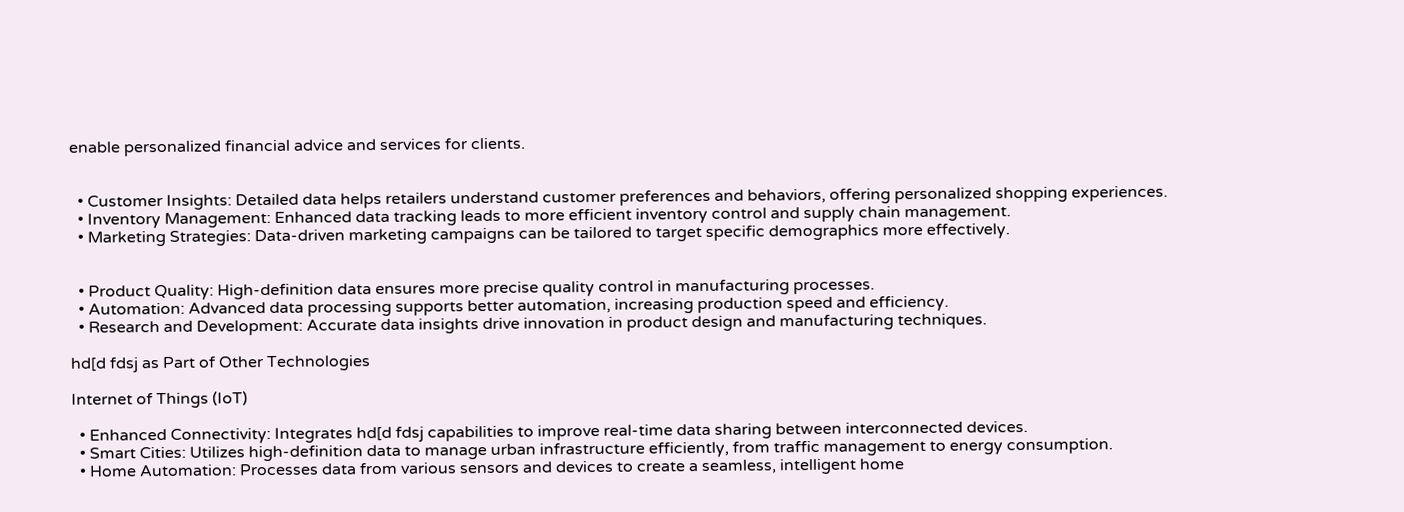enable personalized financial advice and services for clients.


  • Customer Insights: Detailed data helps retailers understand customer preferences and behaviors, offering personalized shopping experiences.
  • Inventory Management: Enhanced data tracking leads to more efficient inventory control and supply chain management.
  • Marketing Strategies: Data-driven marketing campaigns can be tailored to target specific demographics more effectively.


  • Product Quality: High-definition data ensures more precise quality control in manufacturing processes.
  • Automation: Advanced data processing supports better automation, increasing production speed and efficiency.
  • Research and Development: Accurate data insights drive innovation in product design and manufacturing techniques.

hd[d fdsj as Part of Other Technologies

Internet of Things (IoT)

  • Enhanced Connectivity: Integrates hd[d fdsj capabilities to improve real-time data sharing between interconnected devices.
  • Smart Cities: Utilizes high-definition data to manage urban infrastructure efficiently, from traffic management to energy consumption.
  • Home Automation: Processes data from various sensors and devices to create a seamless, intelligent home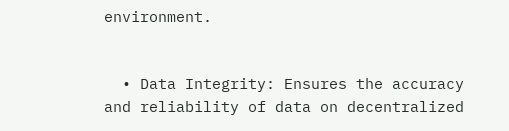environment.


  • Data Integrity: Ensures the accuracy and reliability of data on decentralized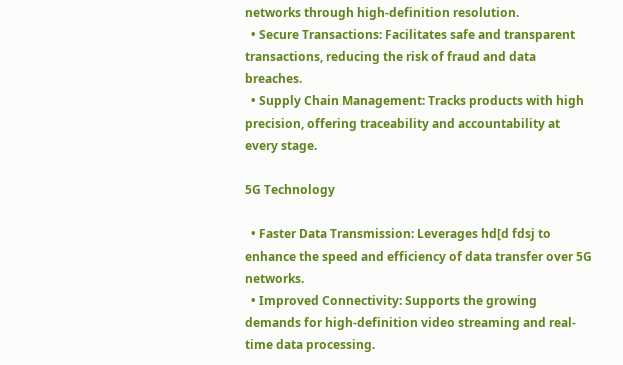networks through high-definition resolution.
  • Secure Transactions: Facilitates safe and transparent transactions, reducing the risk of fraud and data breaches.
  • Supply Chain Management: Tracks products with high precision, offering traceability and accountability at every stage.

5G Technology

  • Faster Data Transmission: Leverages hd[d fdsj to enhance the speed and efficiency of data transfer over 5G networks.
  • Improved Connectivity: Supports the growing demands for high-definition video streaming and real-time data processing.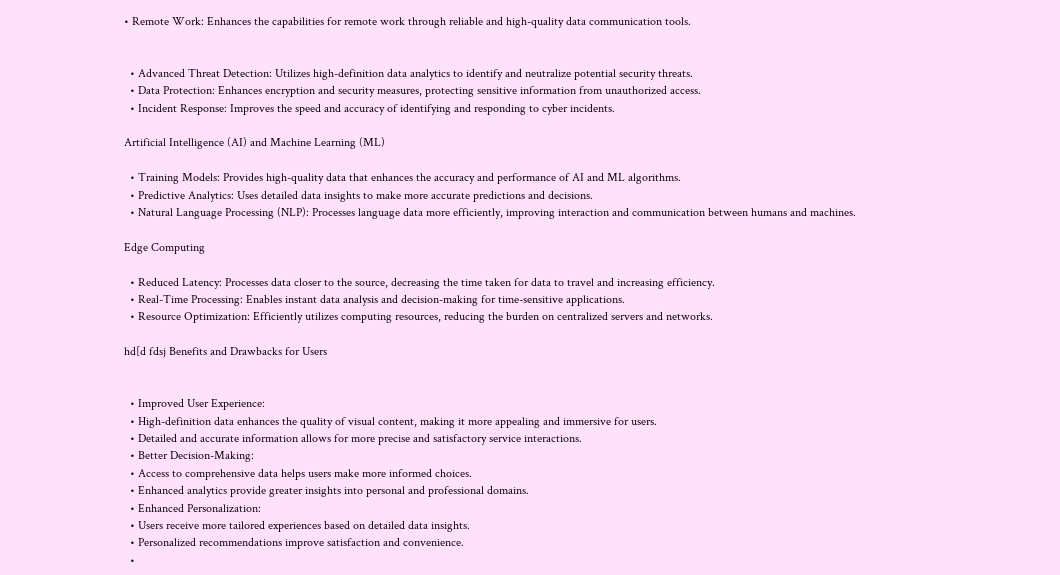• Remote Work: Enhances the capabilities for remote work through reliable and high-quality data communication tools.


  • Advanced Threat Detection: Utilizes high-definition data analytics to identify and neutralize potential security threats.
  • Data Protection: Enhances encryption and security measures, protecting sensitive information from unauthorized access.
  • Incident Response: Improves the speed and accuracy of identifying and responding to cyber incidents.

Artificial Intelligence (AI) and Machine Learning (ML)

  • Training Models: Provides high-quality data that enhances the accuracy and performance of AI and ML algorithms.
  • Predictive Analytics: Uses detailed data insights to make more accurate predictions and decisions.
  • Natural Language Processing (NLP): Processes language data more efficiently, improving interaction and communication between humans and machines.

Edge Computing

  • Reduced Latency: Processes data closer to the source, decreasing the time taken for data to travel and increasing efficiency.
  • Real-Time Processing: Enables instant data analysis and decision-making for time-sensitive applications.
  • Resource Optimization: Efficiently utilizes computing resources, reducing the burden on centralized servers and networks.

hd[d fdsj Benefits and Drawbacks for Users


  • Improved User Experience:
  • High-definition data enhances the quality of visual content, making it more appealing and immersive for users.
  • Detailed and accurate information allows for more precise and satisfactory service interactions.
  • Better Decision-Making:
  • Access to comprehensive data helps users make more informed choices.
  • Enhanced analytics provide greater insights into personal and professional domains.
  • Enhanced Personalization:
  • Users receive more tailored experiences based on detailed data insights.
  • Personalized recommendations improve satisfaction and convenience.
  •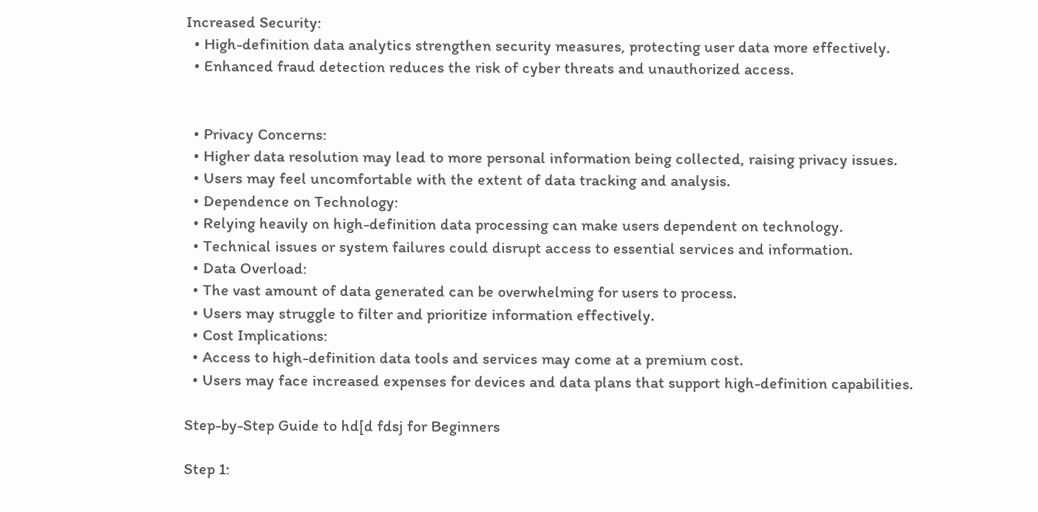Increased Security:
  • High-definition data analytics strengthen security measures, protecting user data more effectively.
  • Enhanced fraud detection reduces the risk of cyber threats and unauthorized access.


  • Privacy Concerns:
  • Higher data resolution may lead to more personal information being collected, raising privacy issues.
  • Users may feel uncomfortable with the extent of data tracking and analysis.
  • Dependence on Technology:
  • Relying heavily on high-definition data processing can make users dependent on technology.
  • Technical issues or system failures could disrupt access to essential services and information.
  • Data Overload:
  • The vast amount of data generated can be overwhelming for users to process.
  • Users may struggle to filter and prioritize information effectively.
  • Cost Implications:
  • Access to high-definition data tools and services may come at a premium cost.
  • Users may face increased expenses for devices and data plans that support high-definition capabilities.

Step-by-Step Guide to hd[d fdsj for Beginners

Step 1: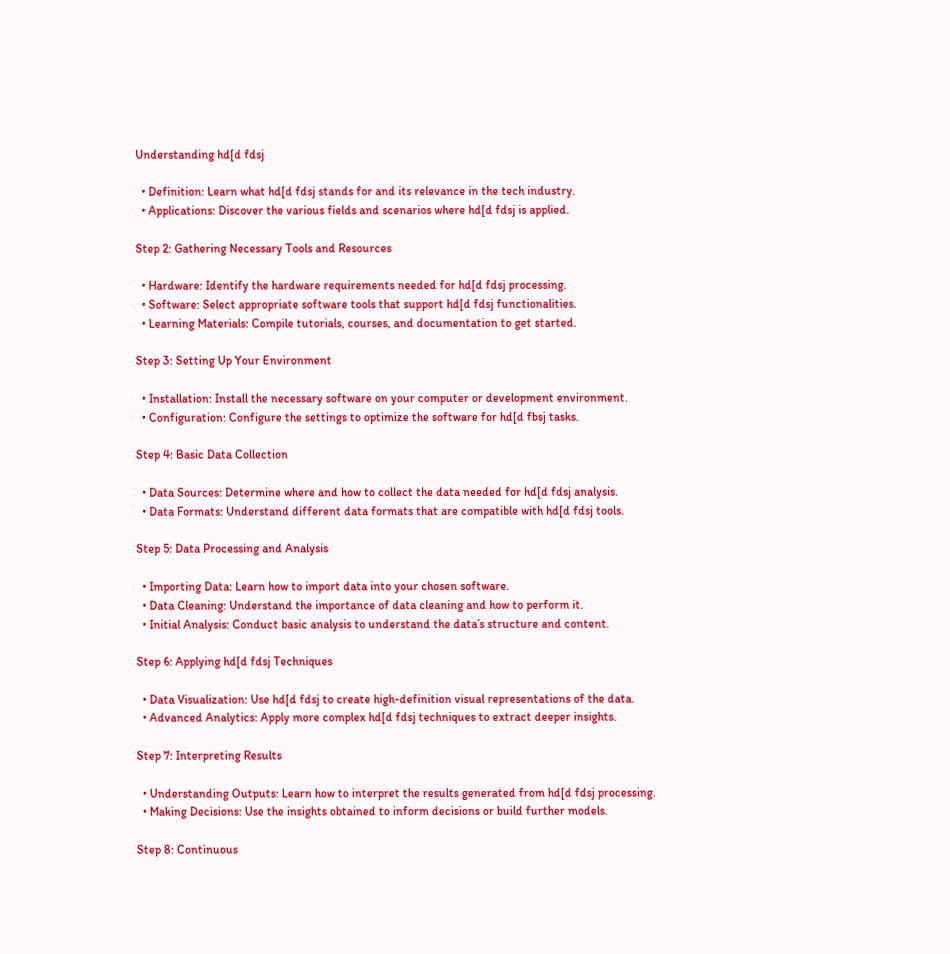Understanding hd[d fdsj

  • Definition: Learn what hd[d fdsj stands for and its relevance in the tech industry.
  • Applications: Discover the various fields and scenarios where hd[d fdsj is applied.

Step 2: Gathering Necessary Tools and Resources

  • Hardware: Identify the hardware requirements needed for hd[d fdsj processing.
  • Software: Select appropriate software tools that support hd[d fdsj functionalities.
  • Learning Materials: Compile tutorials, courses, and documentation to get started.

Step 3: Setting Up Your Environment

  • Installation: Install the necessary software on your computer or development environment.
  • Configuration: Configure the settings to optimize the software for hd[d fbsj tasks.

Step 4: Basic Data Collection

  • Data Sources: Determine where and how to collect the data needed for hd[d fdsj analysis.
  • Data Formats: Understand different data formats that are compatible with hd[d fdsj tools.

Step 5: Data Processing and Analysis

  • Importing Data: Learn how to import data into your chosen software.
  • Data Cleaning: Understand the importance of data cleaning and how to perform it.
  • Initial Analysis: Conduct basic analysis to understand the data’s structure and content.

Step 6: Applying hd[d fdsj Techniques

  • Data Visualization: Use hd[d fdsj to create high-definition visual representations of the data.
  • Advanced Analytics: Apply more complex hd[d fdsj techniques to extract deeper insights.

Step 7: Interpreting Results

  • Understanding Outputs: Learn how to interpret the results generated from hd[d fdsj processing.
  • Making Decisions: Use the insights obtained to inform decisions or build further models.

Step 8: Continuous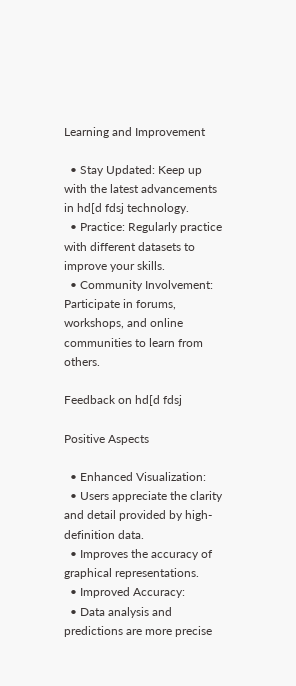Learning and Improvement

  • Stay Updated: Keep up with the latest advancements in hd[d fdsj technology.
  • Practice: Regularly practice with different datasets to improve your skills.
  • Community Involvement: Participate in forums, workshops, and online communities to learn from others.

Feedback on hd[d fdsj

Positive Aspects

  • Enhanced Visualization:
  • Users appreciate the clarity and detail provided by high-definition data.
  • Improves the accuracy of graphical representations.
  • Improved Accuracy:
  • Data analysis and predictions are more precise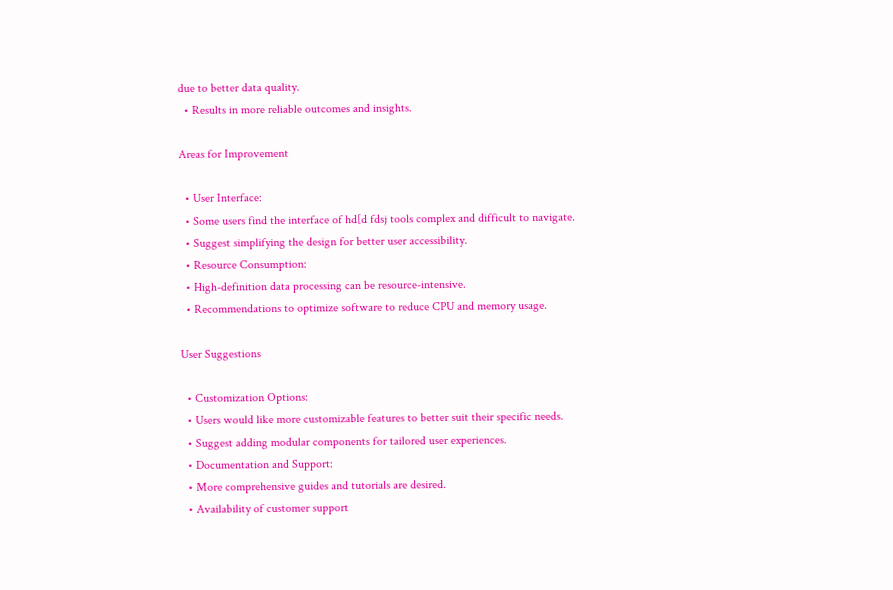due to better data quality.
  • Results in more reliable outcomes and insights.

Areas for Improvement

  • User Interface:
  • Some users find the interface of hd[d fdsj tools complex and difficult to navigate.
  • Suggest simplifying the design for better user accessibility.
  • Resource Consumption:
  • High-definition data processing can be resource-intensive.
  • Recommendations to optimize software to reduce CPU and memory usage.

User Suggestions

  • Customization Options:
  • Users would like more customizable features to better suit their specific needs.
  • Suggest adding modular components for tailored user experiences.
  • Documentation and Support:
  • More comprehensive guides and tutorials are desired.
  • Availability of customer support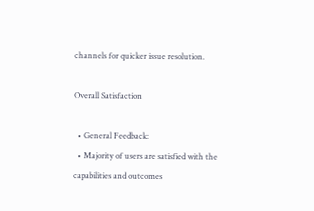channels for quicker issue resolution.

Overall Satisfaction

  • General Feedback:
  • Majority of users are satisfied with the capabilities and outcomes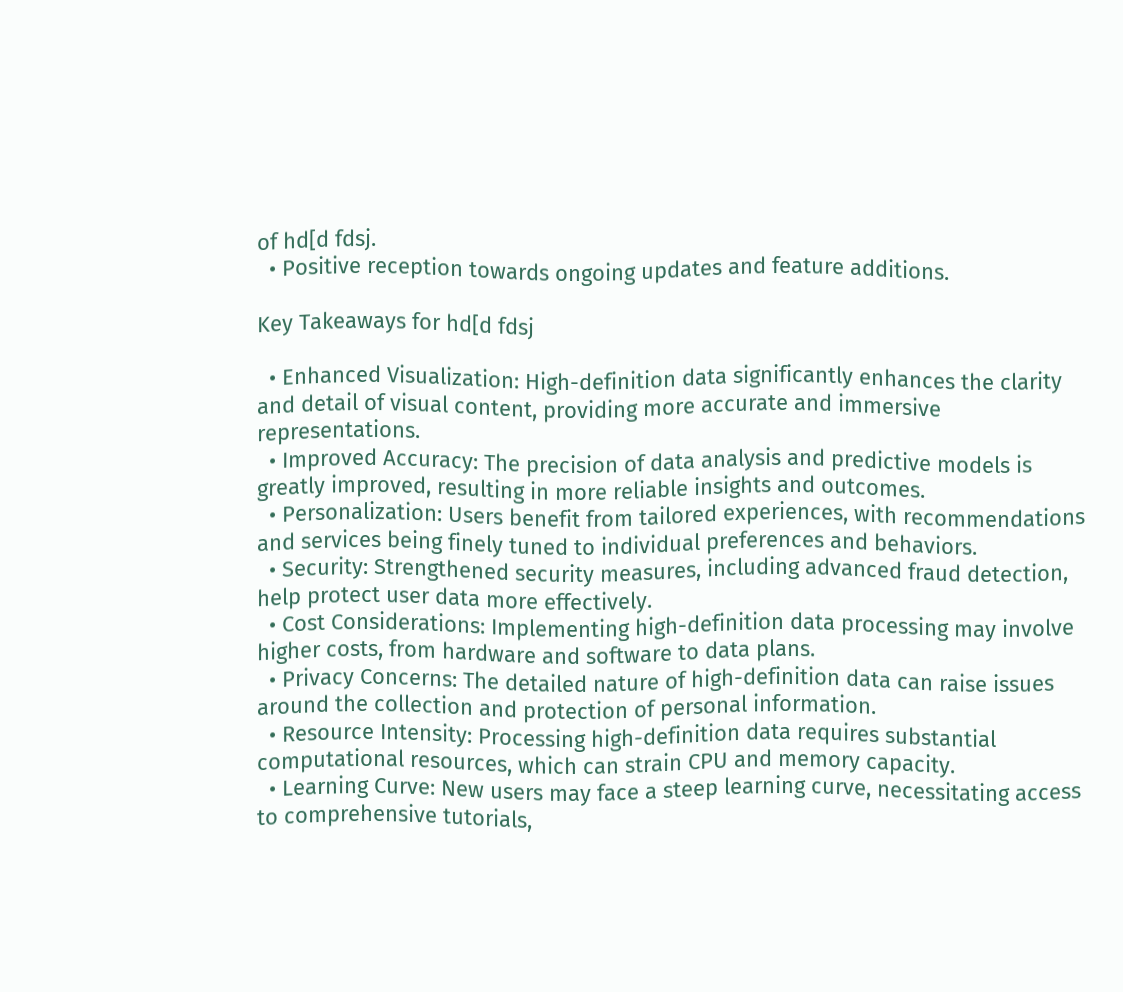of hd[d fdsj.
  • Positive reception towards ongoing updates and feature additions.

Key Takeaways for hd[d fdsj

  • Enhanced Visualization: High-definition data significantly enhances the clarity and detail of visual content, providing more accurate and immersive representations.
  • Improved Accuracy: The precision of data analysis and predictive models is greatly improved, resulting in more reliable insights and outcomes.
  • Personalization: Users benefit from tailored experiences, with recommendations and services being finely tuned to individual preferences and behaviors.
  • Security: Strengthened security measures, including advanced fraud detection, help protect user data more effectively.
  • Cost Considerations: Implementing high-definition data processing may involve higher costs, from hardware and software to data plans.
  • Privacy Concerns: The detailed nature of high-definition data can raise issues around the collection and protection of personal information.
  • Resource Intensity: Processing high-definition data requires substantial computational resources, which can strain CPU and memory capacity.
  • Learning Curve: New users may face a steep learning curve, necessitating access to comprehensive tutorials,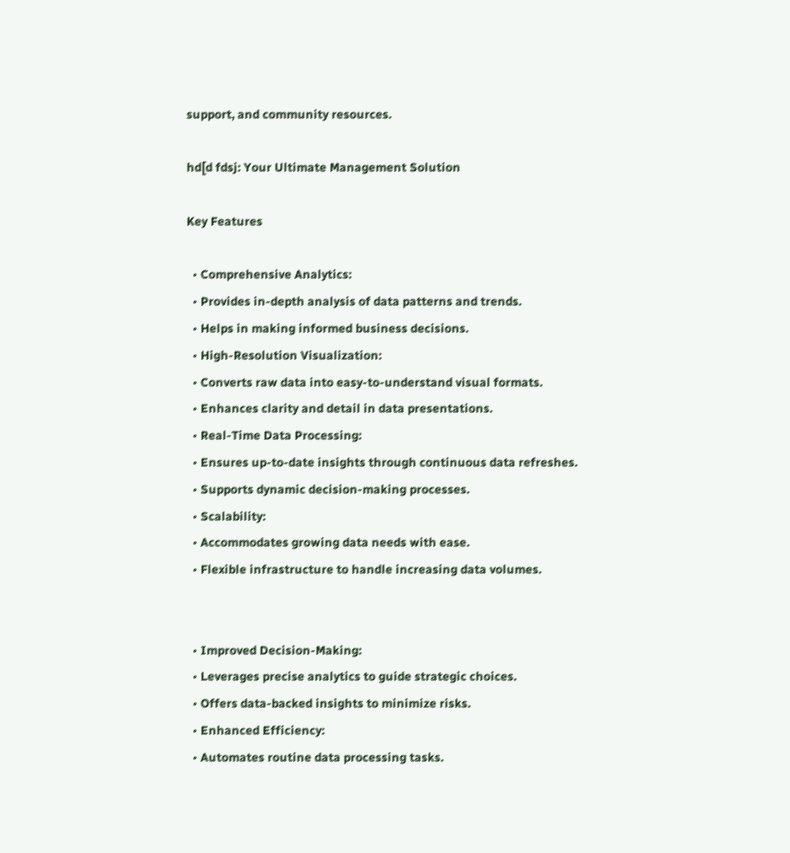support, and community resources.

hd[d fdsj: Your Ultimate Management Solution

Key Features

  • Comprehensive Analytics:
  • Provides in-depth analysis of data patterns and trends.
  • Helps in making informed business decisions.
  • High-Resolution Visualization:
  • Converts raw data into easy-to-understand visual formats.
  • Enhances clarity and detail in data presentations.
  • Real-Time Data Processing:
  • Ensures up-to-date insights through continuous data refreshes.
  • Supports dynamic decision-making processes.
  • Scalability:
  • Accommodates growing data needs with ease.
  • Flexible infrastructure to handle increasing data volumes.


  • Improved Decision-Making:
  • Leverages precise analytics to guide strategic choices.
  • Offers data-backed insights to minimize risks.
  • Enhanced Efficiency:
  • Automates routine data processing tasks.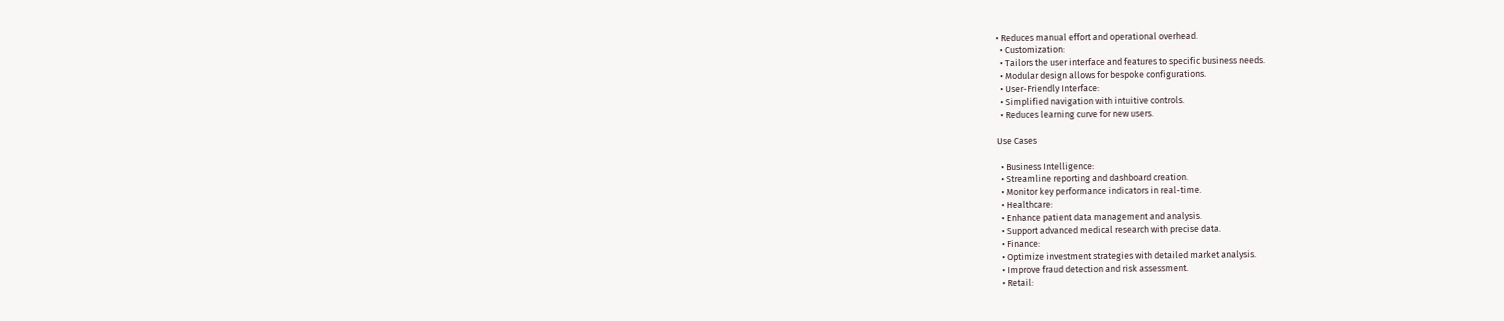• Reduces manual effort and operational overhead.
  • Customization:
  • Tailors the user interface and features to specific business needs.
  • Modular design allows for bespoke configurations.
  • User-Friendly Interface:
  • Simplified navigation with intuitive controls.
  • Reduces learning curve for new users.

Use Cases

  • Business Intelligence:
  • Streamline reporting and dashboard creation.
  • Monitor key performance indicators in real-time.
  • Healthcare:
  • Enhance patient data management and analysis.
  • Support advanced medical research with precise data.
  • Finance:
  • Optimize investment strategies with detailed market analysis.
  • Improve fraud detection and risk assessment.
  • Retail: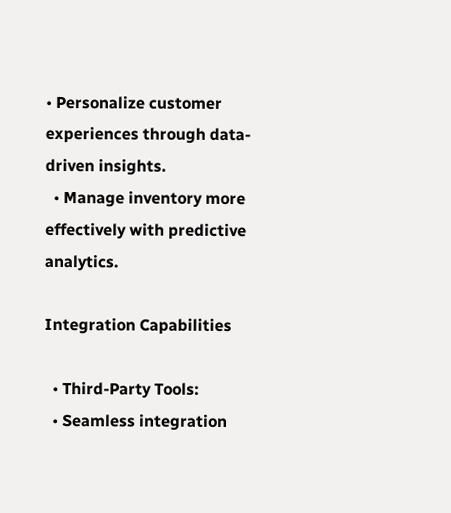• Personalize customer experiences through data-driven insights.
  • Manage inventory more effectively with predictive analytics.

Integration Capabilities

  • Third-Party Tools:
  • Seamless integration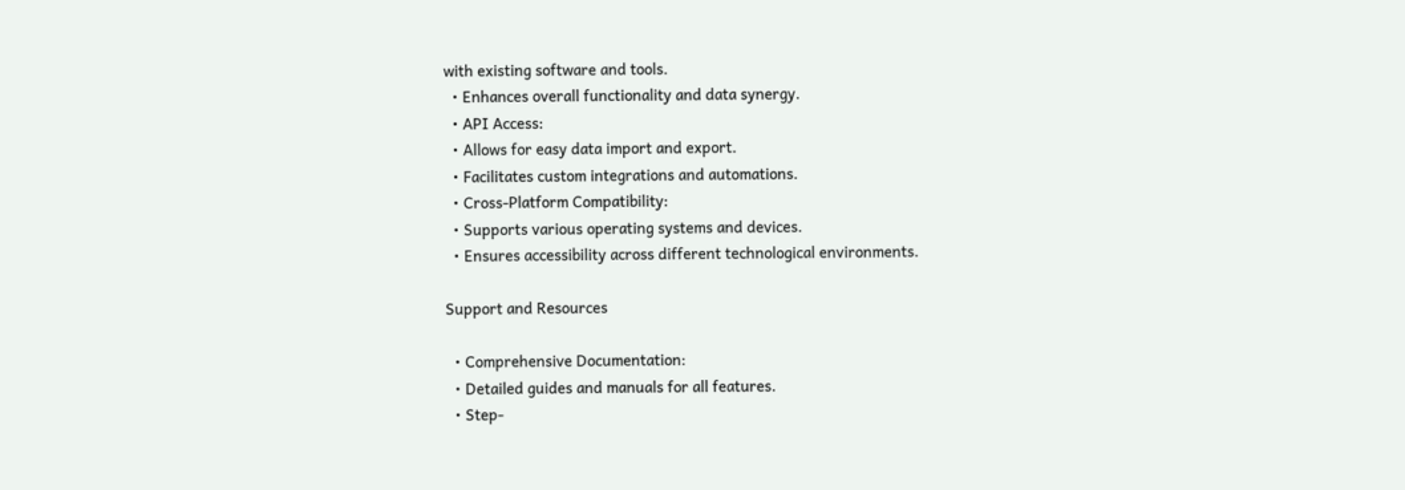with existing software and tools.
  • Enhances overall functionality and data synergy.
  • API Access:
  • Allows for easy data import and export.
  • Facilitates custom integrations and automations.
  • Cross-Platform Compatibility:
  • Supports various operating systems and devices.
  • Ensures accessibility across different technological environments.

Support and Resources

  • Comprehensive Documentation:
  • Detailed guides and manuals for all features.
  • Step-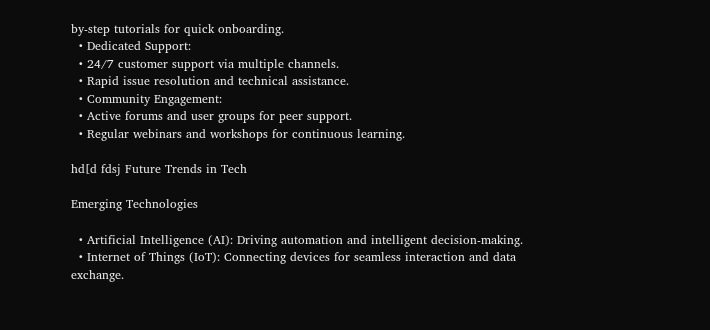by-step tutorials for quick onboarding.
  • Dedicated Support:
  • 24/7 customer support via multiple channels.
  • Rapid issue resolution and technical assistance.
  • Community Engagement:
  • Active forums and user groups for peer support.
  • Regular webinars and workshops for continuous learning.

hd[d fdsj Future Trends in Tech

Emerging Technologies

  • Artificial Intelligence (AI): Driving automation and intelligent decision-making.
  • Internet of Things (IoT): Connecting devices for seamless interaction and data exchange.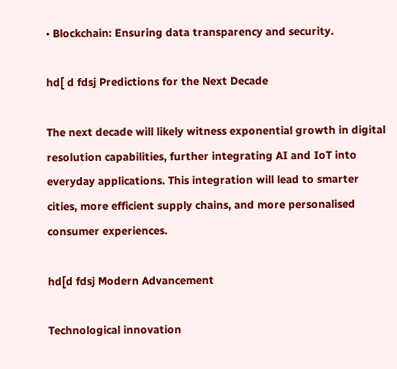• Blockchain: Ensuring data transparency and security.

hd[ d fdsj Predictions for the Next Decade

The next decade will likely witness exponential growth in digital resolution capabilities, further integrating AI and IoT into everyday applications. This integration will lead to smarter cities, more efficient supply chains, and more personalised consumer experiences.

hd[d fdsj Modern Advancement

Technological innovation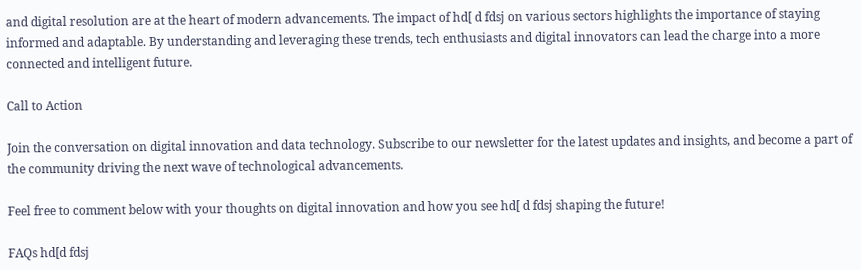and digital resolution are at the heart of modern advancements. The impact of hd[ d fdsj on various sectors highlights the importance of staying informed and adaptable. By understanding and leveraging these trends, tech enthusiasts and digital innovators can lead the charge into a more connected and intelligent future.

Call to Action

Join the conversation on digital innovation and data technology. Subscribe to our newsletter for the latest updates and insights, and become a part of the community driving the next wave of technological advancements.

Feel free to comment below with your thoughts on digital innovation and how you see hd[ d fdsj shaping the future!

FAQs hd[d fdsj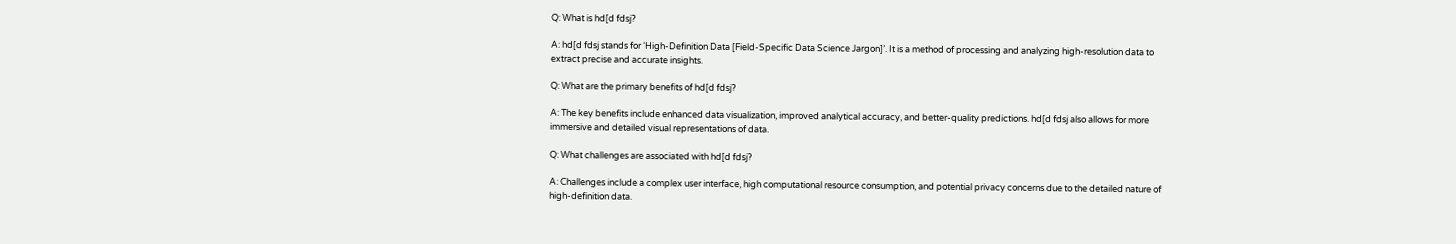Q: What is hd[d fdsj?

A: hd[d fdsj stands for ‘High-Definition Data [Field-Specific Data Science Jargon]’. It is a method of processing and analyzing high-resolution data to extract precise and accurate insights.

Q: What are the primary benefits of hd[d fdsj?

A: The key benefits include enhanced data visualization, improved analytical accuracy, and better-quality predictions. hd[d fdsj also allows for more immersive and detailed visual representations of data.

Q: What challenges are associated with hd[d fdsj?

A: Challenges include a complex user interface, high computational resource consumption, and potential privacy concerns due to the detailed nature of high-definition data.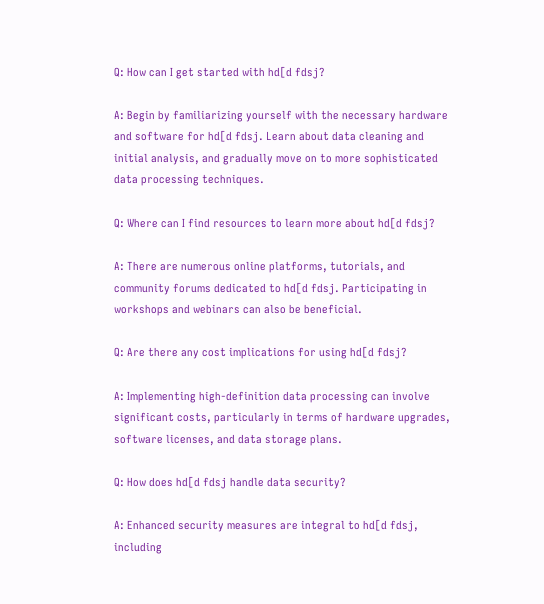Q: How can I get started with hd[d fdsj?

A: Begin by familiarizing yourself with the necessary hardware and software for hd[d fdsj. Learn about data cleaning and initial analysis, and gradually move on to more sophisticated data processing techniques.

Q: Where can I find resources to learn more about hd[d fdsj?

A: There are numerous online platforms, tutorials, and community forums dedicated to hd[d fdsj. Participating in workshops and webinars can also be beneficial.

Q: Are there any cost implications for using hd[d fdsj?

A: Implementing high-definition data processing can involve significant costs, particularly in terms of hardware upgrades, software licenses, and data storage plans.

Q: How does hd[d fdsj handle data security?

A: Enhanced security measures are integral to hd[d fdsj, including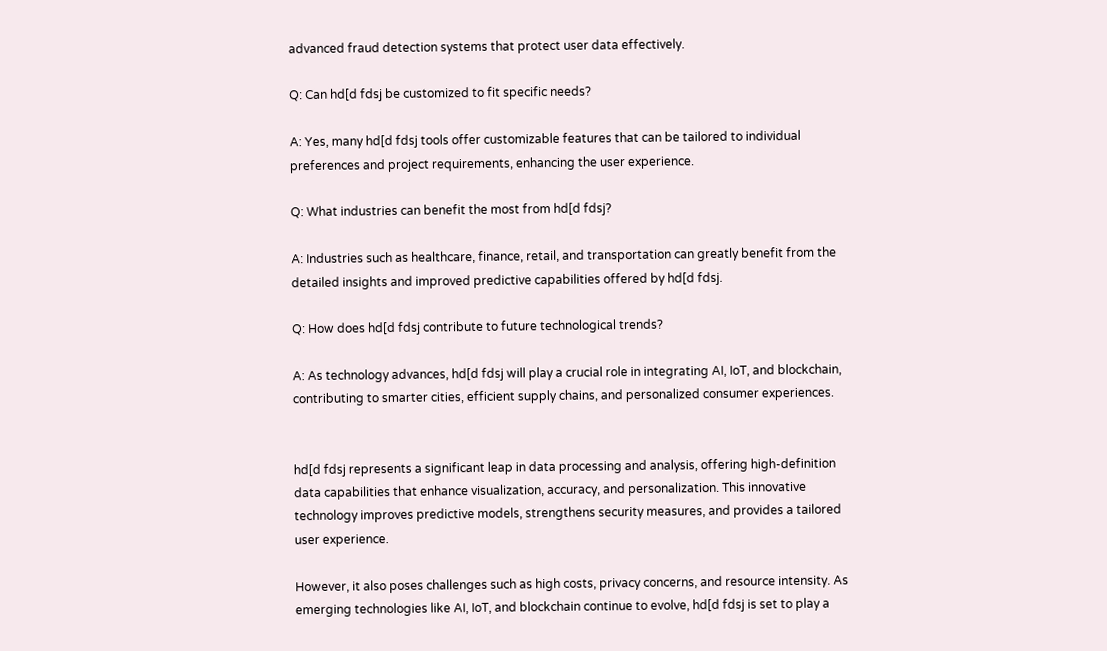advanced fraud detection systems that protect user data effectively.

Q: Can hd[d fdsj be customized to fit specific needs?

A: Yes, many hd[d fdsj tools offer customizable features that can be tailored to individual preferences and project requirements, enhancing the user experience.

Q: What industries can benefit the most from hd[d fdsj?

A: Industries such as healthcare, finance, retail, and transportation can greatly benefit from the detailed insights and improved predictive capabilities offered by hd[d fdsj.

Q: How does hd[d fdsj contribute to future technological trends?

A: As technology advances, hd[d fdsj will play a crucial role in integrating AI, IoT, and blockchain, contributing to smarter cities, efficient supply chains, and personalized consumer experiences.


hd[d fdsj represents a significant leap in data processing and analysis, offering high-definition data capabilities that enhance visualization, accuracy, and personalization. This innovative technology improves predictive models, strengthens security measures, and provides a tailored user experience.

However, it also poses challenges such as high costs, privacy concerns, and resource intensity. As emerging technologies like AI, IoT, and blockchain continue to evolve, hd[d fdsj is set to play a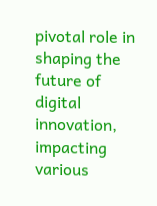pivotal role in shaping the future of digital innovation, impacting various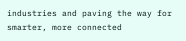industries and paving the way for smarter, more connected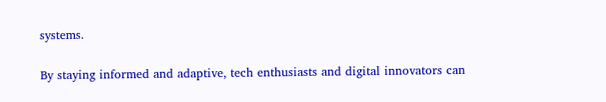systems.

By staying informed and adaptive, tech enthusiasts and digital innovators can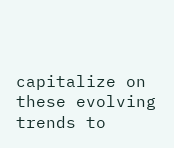capitalize on these evolving trends to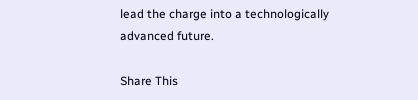lead the charge into a technologically advanced future.

Share This